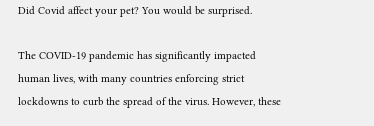Did Covid affect your pet? You would be surprised.

The COVID-19 pandemic has significantly impacted human lives, with many countries enforcing strict lockdowns to curb the spread of the virus. However, these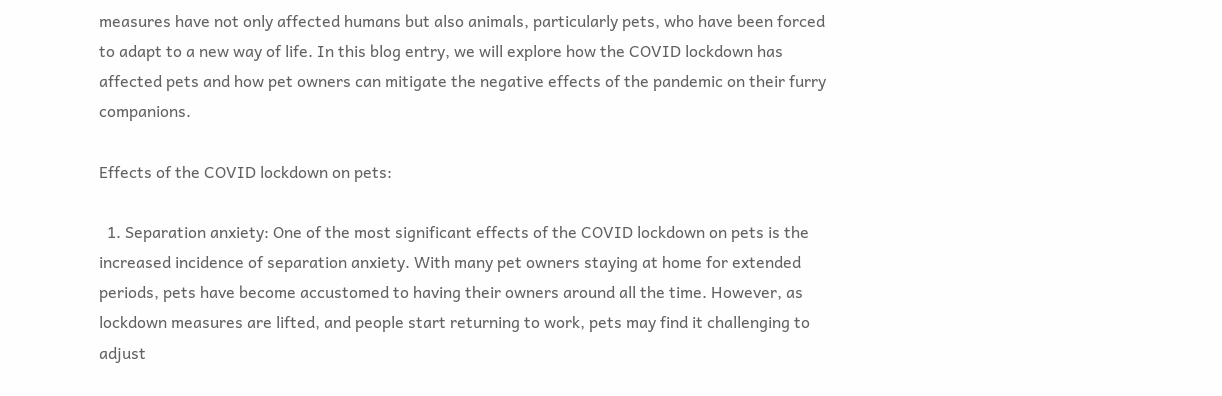measures have not only affected humans but also animals, particularly pets, who have been forced to adapt to a new way of life. In this blog entry, we will explore how the COVID lockdown has affected pets and how pet owners can mitigate the negative effects of the pandemic on their furry companions.

Effects of the COVID lockdown on pets:

  1. Separation anxiety: One of the most significant effects of the COVID lockdown on pets is the increased incidence of separation anxiety. With many pet owners staying at home for extended periods, pets have become accustomed to having their owners around all the time. However, as lockdown measures are lifted, and people start returning to work, pets may find it challenging to adjust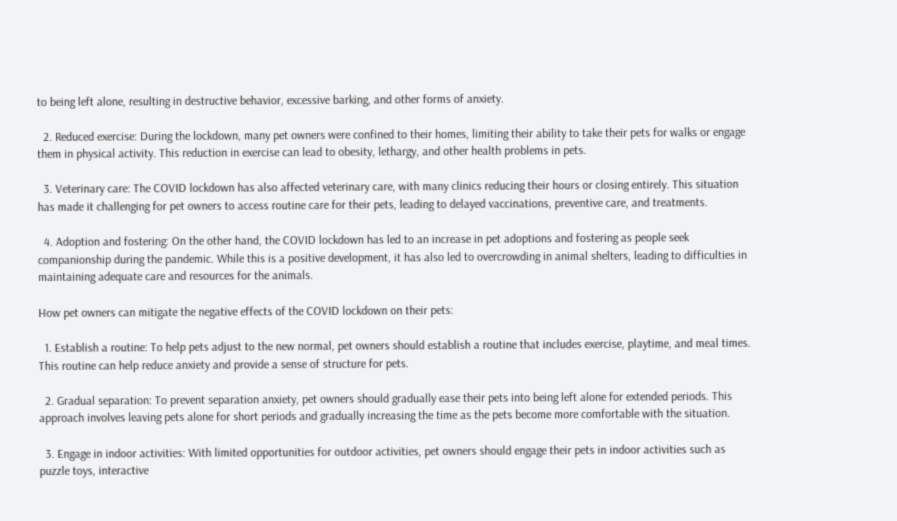to being left alone, resulting in destructive behavior, excessive barking, and other forms of anxiety.

  2. Reduced exercise: During the lockdown, many pet owners were confined to their homes, limiting their ability to take their pets for walks or engage them in physical activity. This reduction in exercise can lead to obesity, lethargy, and other health problems in pets.

  3. Veterinary care: The COVID lockdown has also affected veterinary care, with many clinics reducing their hours or closing entirely. This situation has made it challenging for pet owners to access routine care for their pets, leading to delayed vaccinations, preventive care, and treatments.

  4. Adoption and fostering: On the other hand, the COVID lockdown has led to an increase in pet adoptions and fostering as people seek companionship during the pandemic. While this is a positive development, it has also led to overcrowding in animal shelters, leading to difficulties in maintaining adequate care and resources for the animals.

How pet owners can mitigate the negative effects of the COVID lockdown on their pets:

  1. Establish a routine: To help pets adjust to the new normal, pet owners should establish a routine that includes exercise, playtime, and meal times. This routine can help reduce anxiety and provide a sense of structure for pets.

  2. Gradual separation: To prevent separation anxiety, pet owners should gradually ease their pets into being left alone for extended periods. This approach involves leaving pets alone for short periods and gradually increasing the time as the pets become more comfortable with the situation.

  3. Engage in indoor activities: With limited opportunities for outdoor activities, pet owners should engage their pets in indoor activities such as puzzle toys, interactive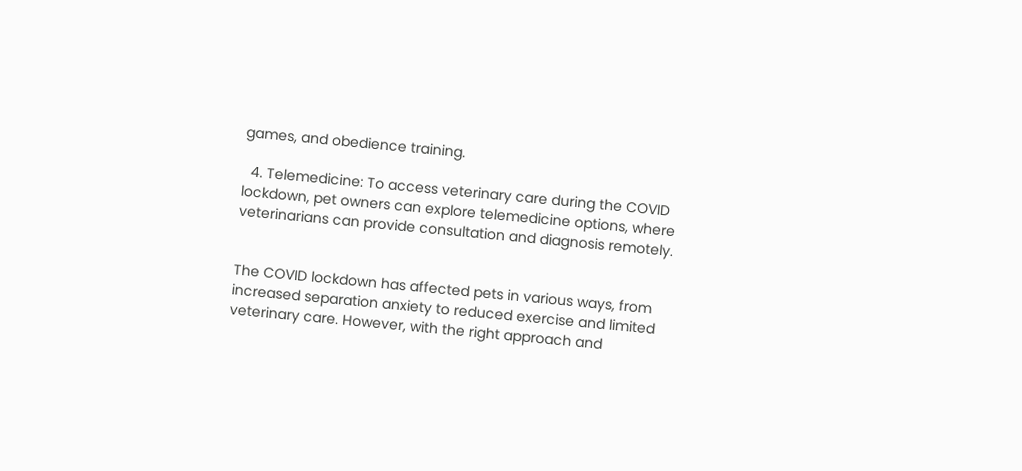games, and obedience training.

  4. Telemedicine: To access veterinary care during the COVID lockdown, pet owners can explore telemedicine options, where veterinarians can provide consultation and diagnosis remotely.


The COVID lockdown has affected pets in various ways, from increased separation anxiety to reduced exercise and limited veterinary care. However, with the right approach and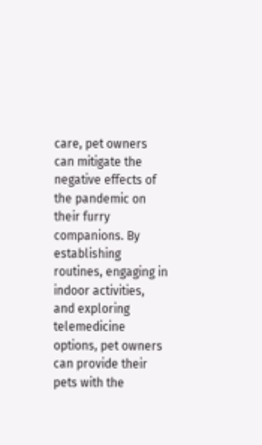care, pet owners can mitigate the negative effects of the pandemic on their furry companions. By establishing routines, engaging in indoor activities, and exploring telemedicine options, pet owners can provide their pets with the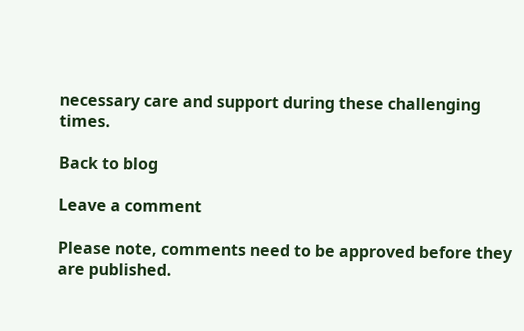necessary care and support during these challenging times.

Back to blog

Leave a comment

Please note, comments need to be approved before they are published.